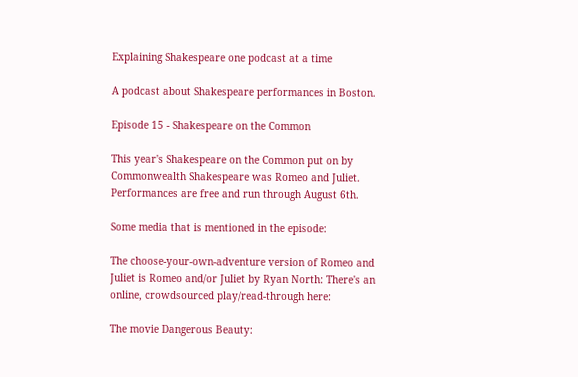Explaining Shakespeare one podcast at a time

A podcast about Shakespeare performances in Boston.

Episode 15 - Shakespeare on the Common

This year's Shakespeare on the Common put on by Commonwealth Shakespeare was Romeo and Juliet. Performances are free and run through August 6th.

Some media that is mentioned in the episode:

The choose-your-own-adventure version of Romeo and Juliet is Romeo and/or Juliet by Ryan North: There's an online, crowdsourced play/read-through here:

The movie Dangerous Beauty: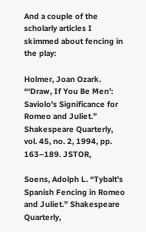And a couple of the scholarly articles I skimmed about fencing in the play:

Holmer, Joan Ozark. “‘Draw, If You Be Men’: Saviolo's Significance for Romeo and Juliet.” Shakespeare Quarterly, vol. 45, no. 2, 1994, pp. 163–189. JSTOR,

Soens, Adolph L. “Tybalt's Spanish Fencing in Romeo and Juliet.” Shakespeare Quarterly,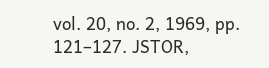vol. 20, no. 2, 1969, pp. 121–127. JSTOR,